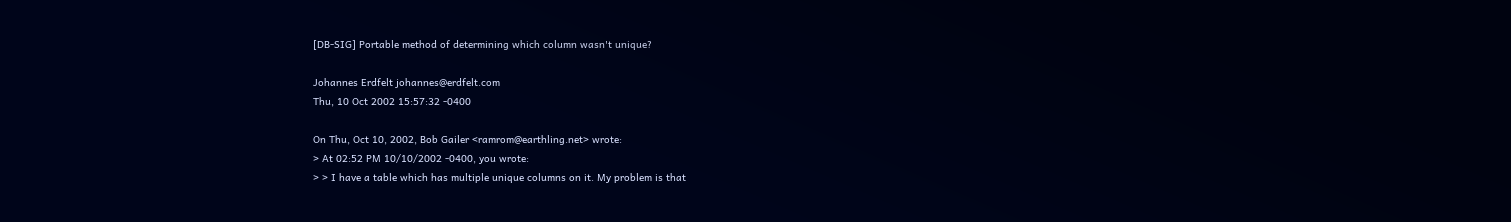[DB-SIG] Portable method of determining which column wasn't unique?

Johannes Erdfelt johannes@erdfelt.com
Thu, 10 Oct 2002 15:57:32 -0400

On Thu, Oct 10, 2002, Bob Gailer <ramrom@earthling.net> wrote:
> At 02:52 PM 10/10/2002 -0400, you wrote:
> > I have a table which has multiple unique columns on it. My problem is that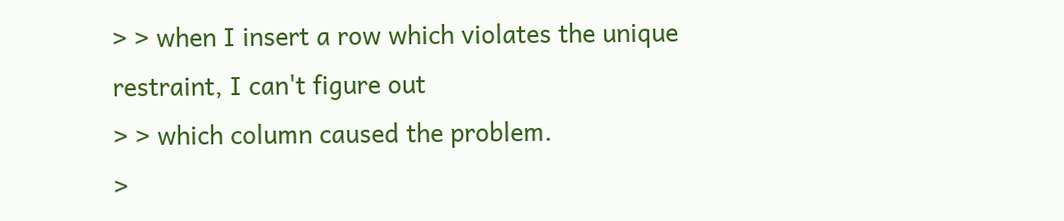> > when I insert a row which violates the unique restraint, I can't figure out
> > which column caused the problem.
>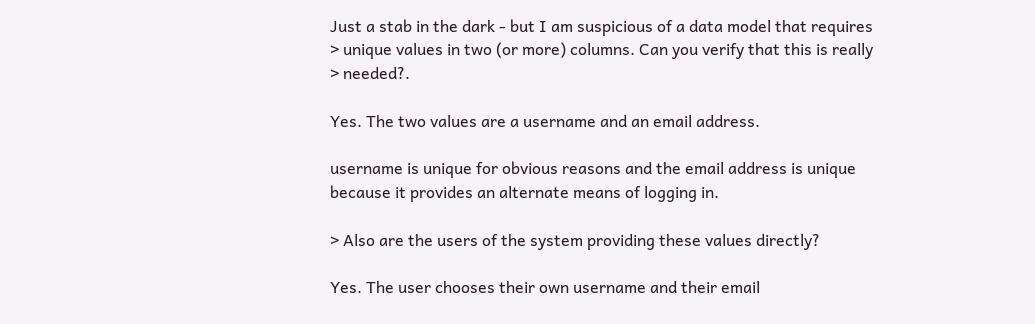Just a stab in the dark - but I am suspicious of a data model that requires
> unique values in two (or more) columns. Can you verify that this is really
> needed?.

Yes. The two values are a username and an email address.

username is unique for obvious reasons and the email address is unique
because it provides an alternate means of logging in.

> Also are the users of the system providing these values directly?

Yes. The user chooses their own username and their email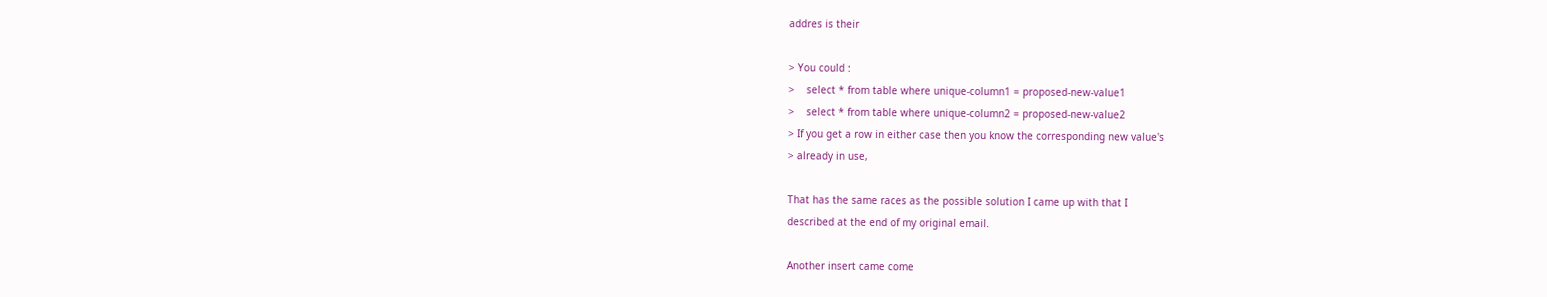addres is their

> You could :
>    select * from table where unique-column1 = proposed-new-value1
>    select * from table where unique-column2 = proposed-new-value2
> If you get a row in either case then you know the corresponding new value's
> already in use,

That has the same races as the possible solution I came up with that I
described at the end of my original email.

Another insert came come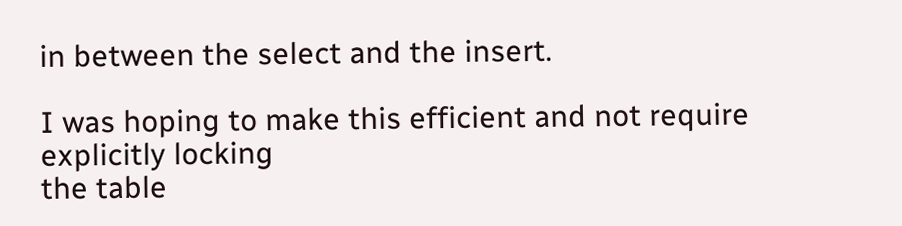in between the select and the insert.

I was hoping to make this efficient and not require explicitly locking
the table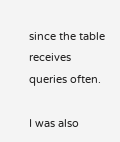since the table receives queries often.

I was also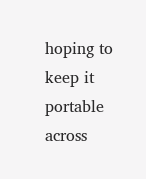hoping to keep it portable across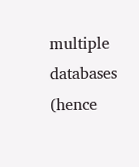multiple databases (hence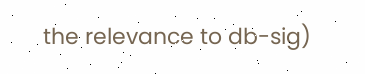the relevance to db-sig)